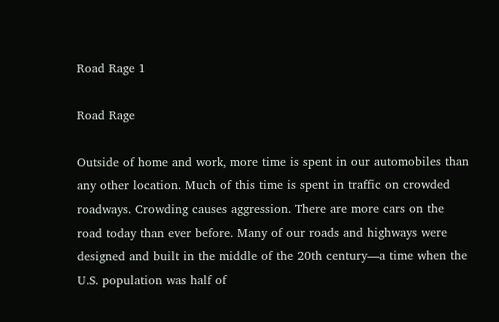Road Rage 1

Road Rage

Outside of home and work, more time is spent in our automobiles than any other location. Much of this time is spent in traffic on crowded roadways. Crowding causes aggression. There are more cars on the road today than ever before. Many of our roads and highways were designed and built in the middle of the 20th century—a time when the U.S. population was half of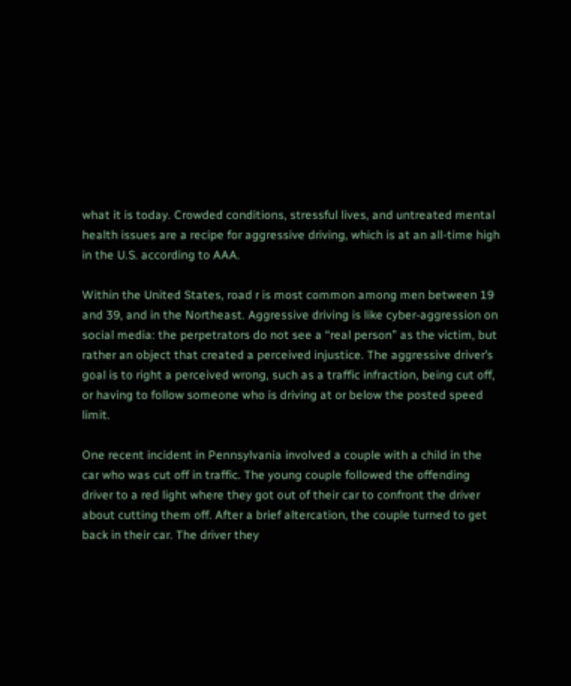what it is today. Crowded conditions, stressful lives, and untreated mental health issues are a recipe for aggressive driving, which is at an all-time high in the U.S. according to AAA.

Within the United States, road r is most common among men between 19 and 39, and in the Northeast. Aggressive driving is like cyber-aggression on social media: the perpetrators do not see a “real person” as the victim, but rather an object that created a perceived injustice. The aggressive driver’s goal is to right a perceived wrong, such as a traffic infraction, being cut off, or having to follow someone who is driving at or below the posted speed limit.

One recent incident in Pennsylvania involved a couple with a child in the car who was cut off in traffic. The young couple followed the offending driver to a red light where they got out of their car to confront the driver about cutting them off. After a brief altercation, the couple turned to get back in their car. The driver they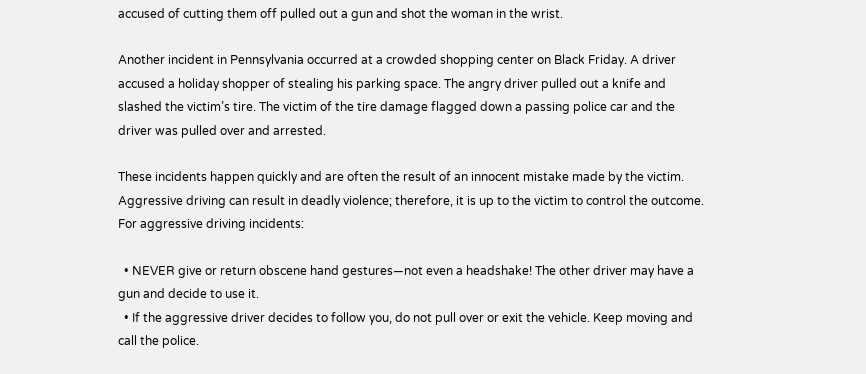accused of cutting them off pulled out a gun and shot the woman in the wrist.

Another incident in Pennsylvania occurred at a crowded shopping center on Black Friday. A driver accused a holiday shopper of stealing his parking space. The angry driver pulled out a knife and slashed the victim’s tire. The victim of the tire damage flagged down a passing police car and the driver was pulled over and arrested.

These incidents happen quickly and are often the result of an innocent mistake made by the victim. Aggressive driving can result in deadly violence; therefore, it is up to the victim to control the outcome. For aggressive driving incidents:

  • NEVER give or return obscene hand gestures—not even a headshake! The other driver may have a gun and decide to use it.
  • If the aggressive driver decides to follow you, do not pull over or exit the vehicle. Keep moving and call the police.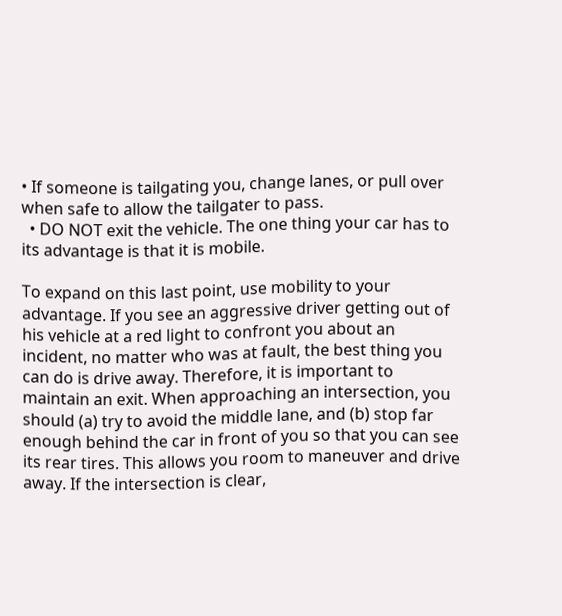• If someone is tailgating you, change lanes, or pull over when safe to allow the tailgater to pass.
  • DO NOT exit the vehicle. The one thing your car has to its advantage is that it is mobile.

To expand on this last point, use mobility to your advantage. If you see an aggressive driver getting out of his vehicle at a red light to confront you about an incident, no matter who was at fault, the best thing you can do is drive away. Therefore, it is important to maintain an exit. When approaching an intersection, you should (a) try to avoid the middle lane, and (b) stop far enough behind the car in front of you so that you can see its rear tires. This allows you room to maneuver and drive away. If the intersection is clear,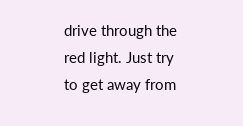drive through the red light. Just try to get away from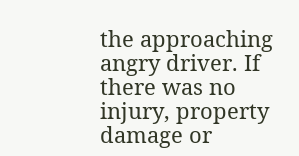the approaching angry driver. If there was no injury, property damage or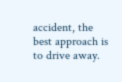accident, the best approach is to drive away.